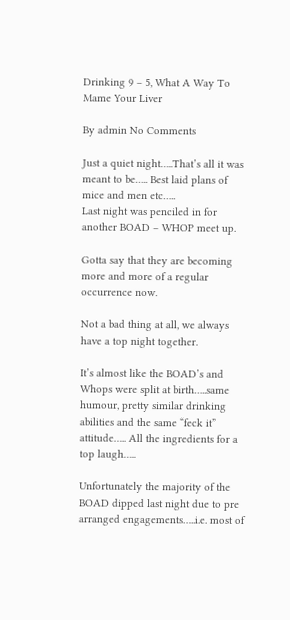Drinking 9 – 5, What A Way To Mame Your Liver

By admin No Comments

Just a quiet night…..That’s all it was meant to be….. Best laid plans of mice and men etc…..
Last night was penciled in for another BOAD – WHOP meet up.

Gotta say that they are becoming more and more of a regular occurrence now.

Not a bad thing at all, we always have a top night together.

It’s almost like the BOAD’s and Whops were split at birth…..same humour, pretty similar drinking abilities and the same “feck it” attitude….. All the ingredients for a top laugh…..

Unfortunately the majority of the BOAD dipped last night due to pre arranged engagements…..i.e. most of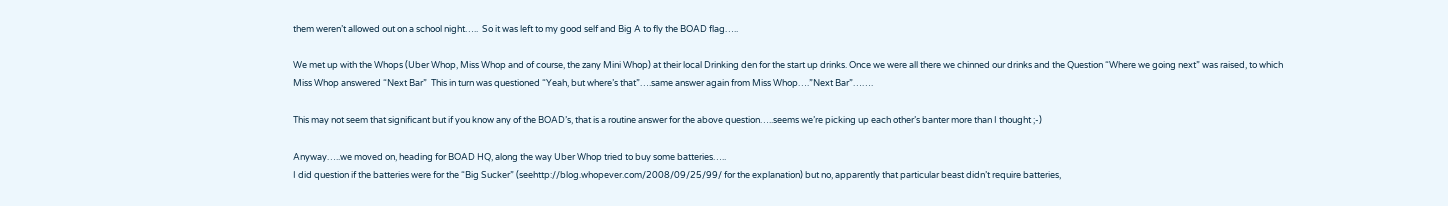them weren’t allowed out on a school night…..  So it was left to my good self and Big A to fly the BOAD flag…..

We met up with the Whops (Uber Whop, Miss Whop and of course, the zany Mini Whop) at their local Drinking den for the start up drinks. Once we were all there we chinned our drinks and the Question “Where we going next” was raised, to which Miss Whop answered “Next Bar”  This in turn was questioned “Yeah, but where’s that”….same answer again from Miss Whop….”Next Bar”…….

This may not seem that significant but if you know any of the BOAD’s, that is a routine answer for the above question…..seems we’re picking up each other’s banter more than I thought ;-)

Anyway…..we moved on, heading for BOAD HQ, along the way Uber Whop tried to buy some batteries…..
I did question if the batteries were for the “Big Sucker” (seehttp://blog.whopever.com/2008/09/25/99/ for the explanation) but no, apparently that particular beast didn’t require batteries,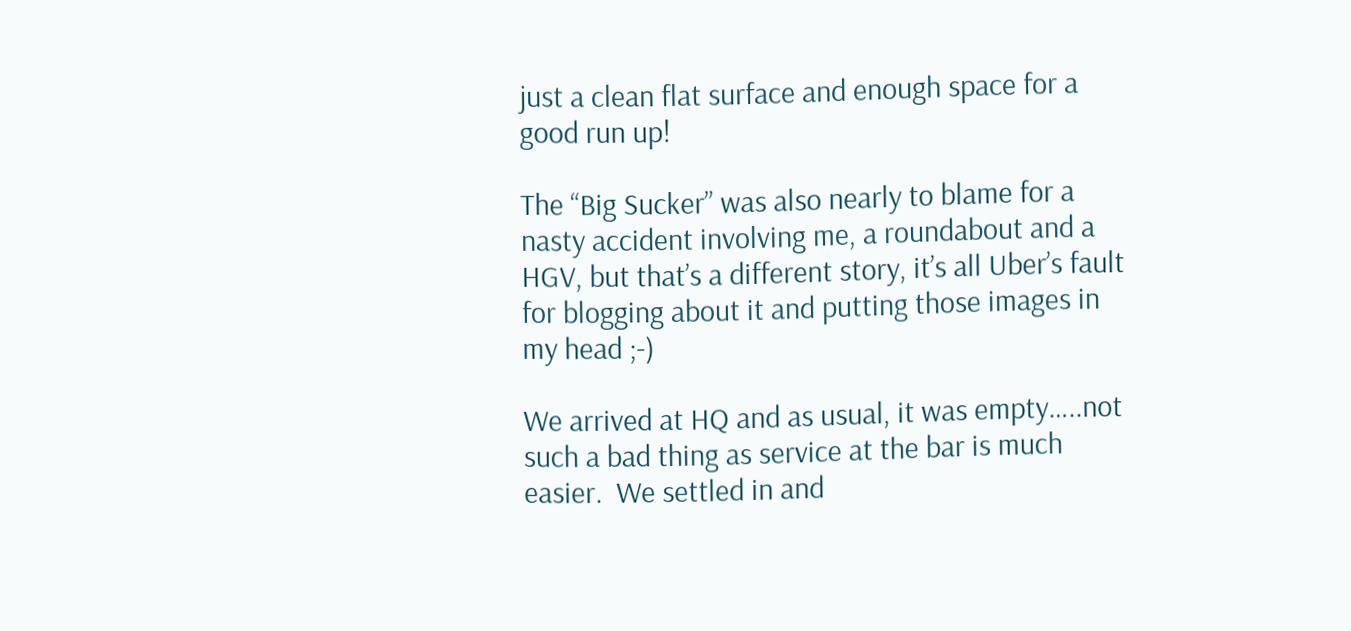just a clean flat surface and enough space for a good run up!

The “Big Sucker” was also nearly to blame for a nasty accident involving me, a roundabout and a HGV, but that’s a different story, it’s all Uber’s fault for blogging about it and putting those images in my head ;-)

We arrived at HQ and as usual, it was empty…..not such a bad thing as service at the bar is much easier.  We settled in and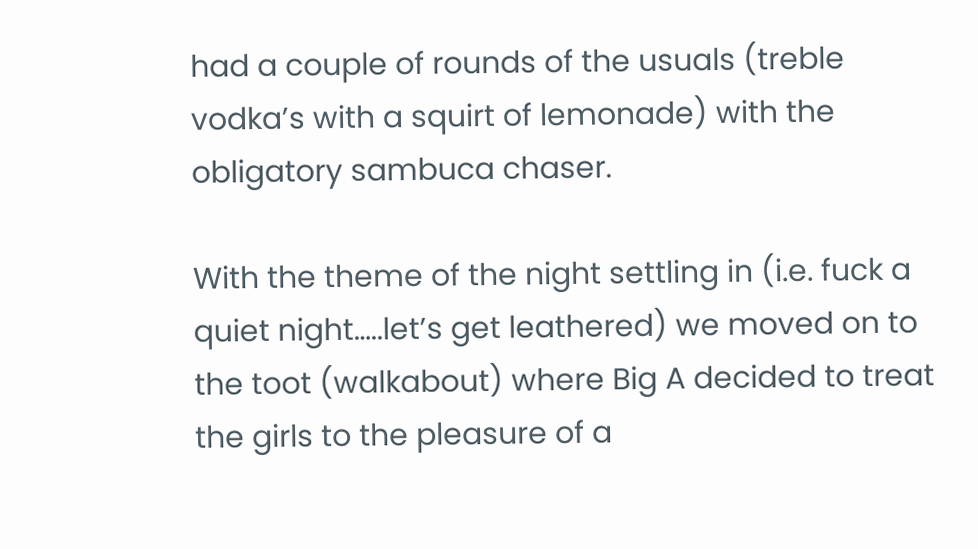had a couple of rounds of the usuals (treble vodka’s with a squirt of lemonade) with the obligatory sambuca chaser.

With the theme of the night settling in (i.e. fuck a quiet night…..let’s get leathered) we moved on to the toot (walkabout) where Big A decided to treat the girls to the pleasure of a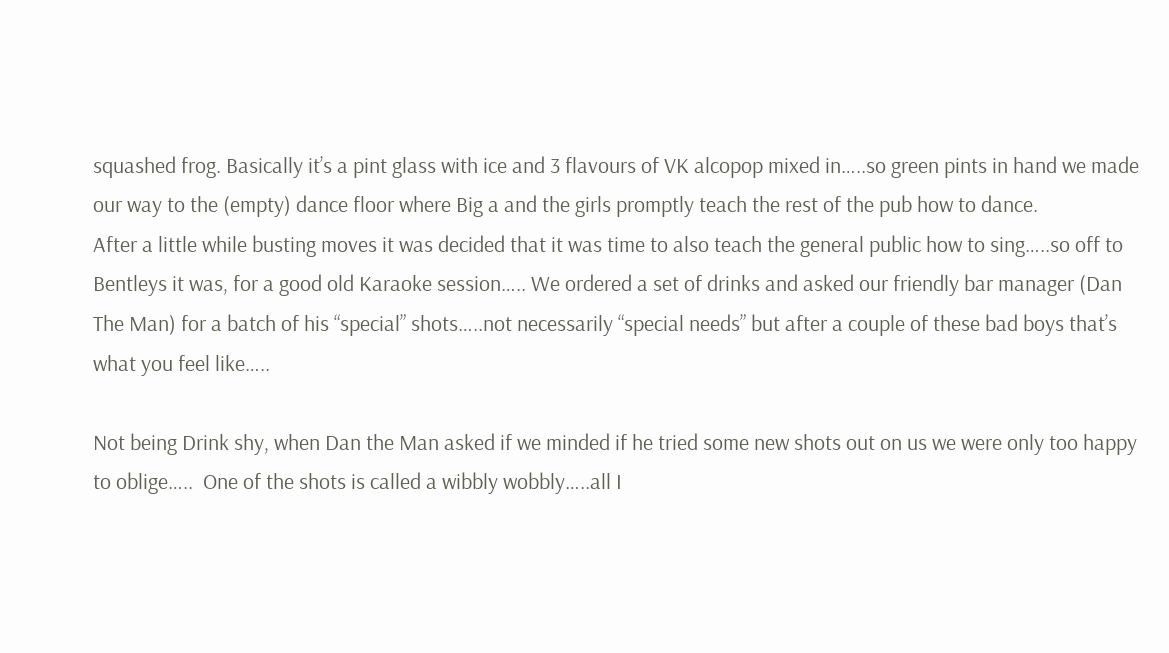squashed frog. Basically it’s a pint glass with ice and 3 flavours of VK alcopop mixed in…..so green pints in hand we made our way to the (empty) dance floor where Big a and the girls promptly teach the rest of the pub how to dance.
After a little while busting moves it was decided that it was time to also teach the general public how to sing…..so off to Bentleys it was, for a good old Karaoke session….. We ordered a set of drinks and asked our friendly bar manager (Dan The Man) for a batch of his “special” shots…..not necessarily “special needs” but after a couple of these bad boys that’s what you feel like…..

Not being Drink shy, when Dan the Man asked if we minded if he tried some new shots out on us we were only too happy to oblige…..  One of the shots is called a wibbly wobbly…..all I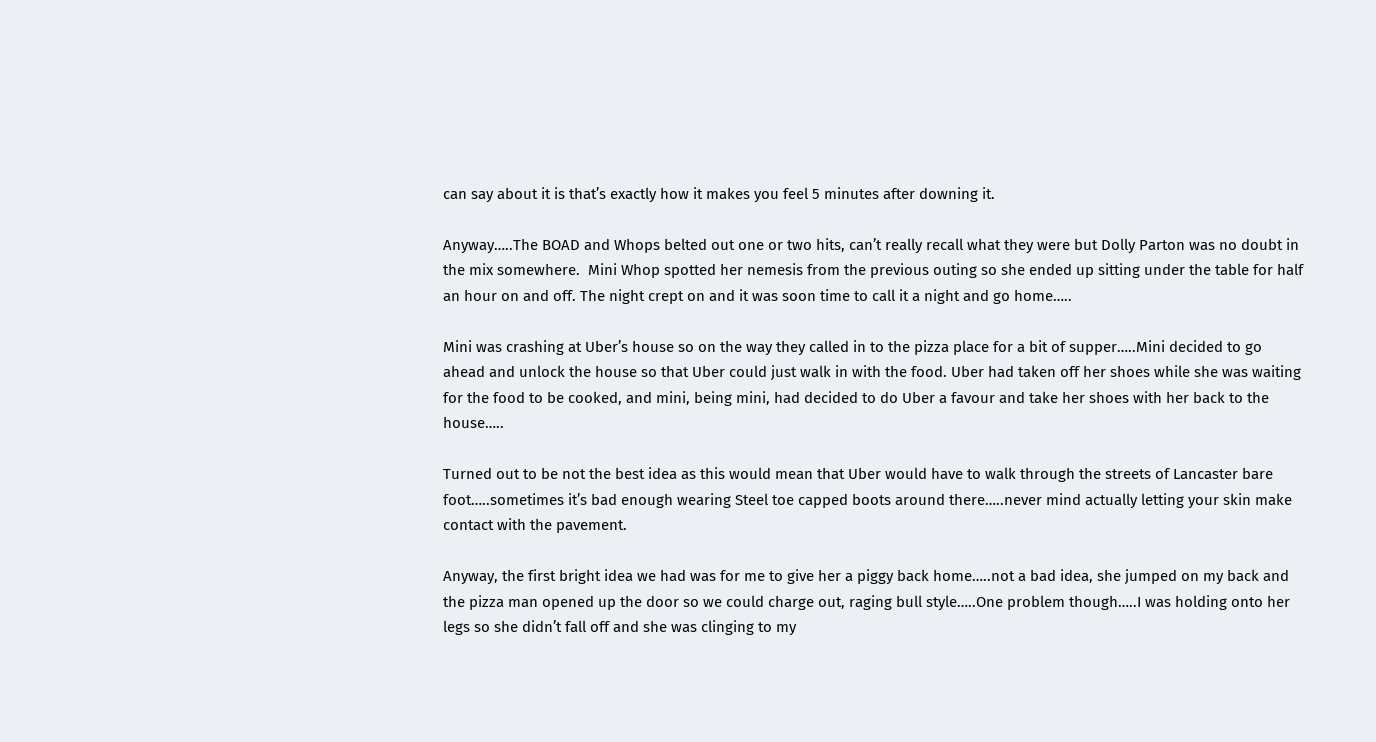can say about it is that’s exactly how it makes you feel 5 minutes after downing it.

Anyway…..The BOAD and Whops belted out one or two hits, can’t really recall what they were but Dolly Parton was no doubt in the mix somewhere.  Mini Whop spotted her nemesis from the previous outing so she ended up sitting under the table for half an hour on and off. The night crept on and it was soon time to call it a night and go home…..

Mini was crashing at Uber’s house so on the way they called in to the pizza place for a bit of supper…..Mini decided to go ahead and unlock the house so that Uber could just walk in with the food. Uber had taken off her shoes while she was waiting for the food to be cooked, and mini, being mini, had decided to do Uber a favour and take her shoes with her back to the house…..

Turned out to be not the best idea as this would mean that Uber would have to walk through the streets of Lancaster bare foot…..sometimes it’s bad enough wearing Steel toe capped boots around there…..never mind actually letting your skin make contact with the pavement.

Anyway, the first bright idea we had was for me to give her a piggy back home…..not a bad idea, she jumped on my back and the pizza man opened up the door so we could charge out, raging bull style…..One problem though…..I was holding onto her legs so she didn’t fall off and she was clinging to my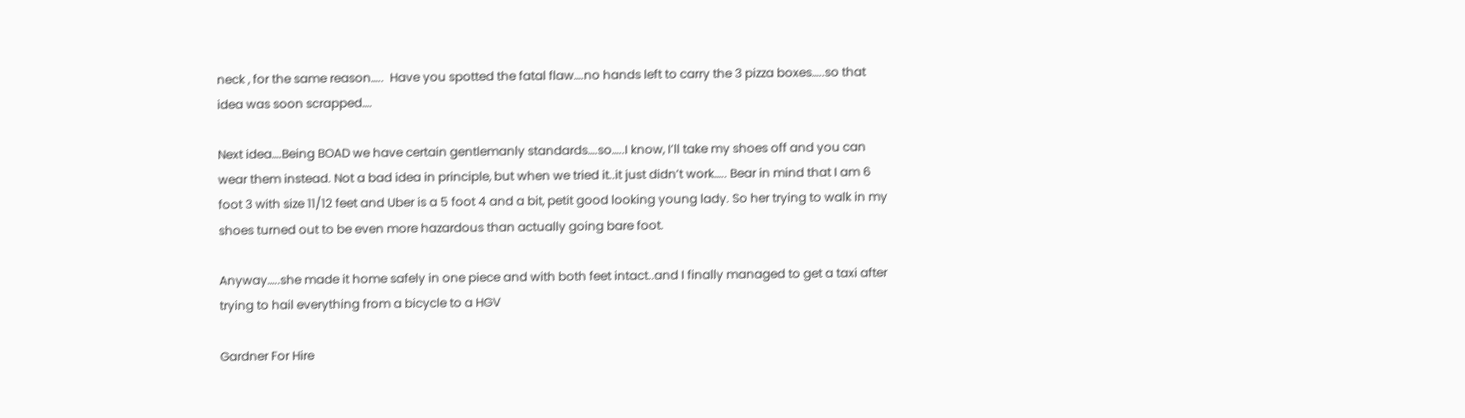neck , for the same reason…..  Have you spotted the fatal flaw….no hands left to carry the 3 pizza boxes…..so that idea was soon scrapped….

Next idea….Being BOAD we have certain gentlemanly standards….so…..I know, I’ll take my shoes off and you can wear them instead. Not a bad idea in principle, but when we tried it..it just didn’t work….. Bear in mind that I am 6 foot 3 with size 11/12 feet and Uber is a 5 foot 4 and a bit, petit good looking young lady. So her trying to walk in my shoes turned out to be even more hazardous than actually going bare foot.

Anyway…..she made it home safely in one piece and with both feet intact..and I finally managed to get a taxi after trying to hail everything from a bicycle to a HGV

Gardner For Hire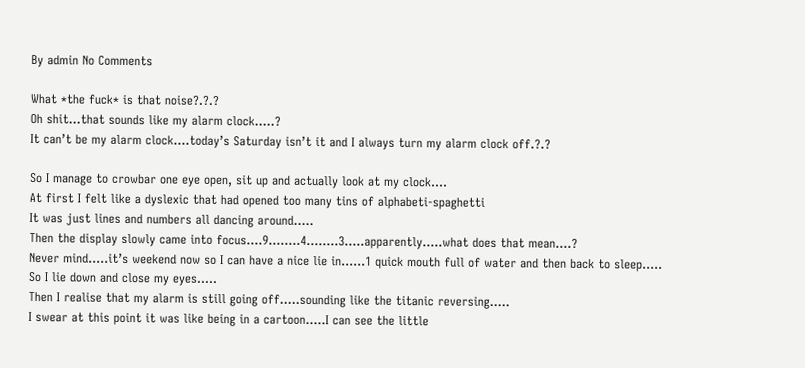By admin No Comments

What *the fuck* is that noise?.?.?
Oh shit…that sounds like my alarm clock…..?
It can’t be my alarm clock….today’s Saturday isn’t it and I always turn my alarm clock off.?.?

So I manage to crowbar one eye open, sit up and actually look at my clock….
At first I felt like a dyslexic that had opened too many tins of alphabeti-spaghetti
It was just lines and numbers all dancing around…..
Then the display slowly came into focus….9……..4……..3…..apparently…..what does that mean….?
Never mind…..it’s weekend now so I can have a nice lie in……1 quick mouth full of water and then back to sleep…..
So I lie down and close my eyes…..
Then I realise that my alarm is still going off…..sounding like the titanic reversing…..
I swear at this point it was like being in a cartoon…..I can see the little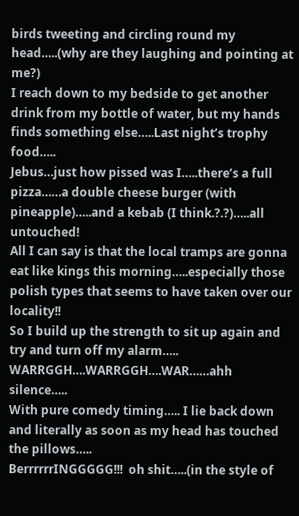birds tweeting and circling round my head…..(why are they laughing and pointing at me?)
I reach down to my bedside to get another drink from my bottle of water, but my hands finds something else…..Last night’s trophy food…..
Jebus…just how pissed was I…..there’s a full pizza……a double cheese burger (with pineapple)…..and a kebab (I think.?.?)…..all untouched!
All I can say is that the local tramps are gonna eat like kings this morning…..especially those polish types that seems to have taken over our locality!!
So I build up the strength to sit up again and try and turn off my alarm…..
WARRGGH….WARRGGH….WAR……ahh silence…..
With pure comedy timing….. I lie back down and literally as soon as my head has touched the pillows…..
BerrrrrrINGGGGG!!!  oh shit…..(in the style of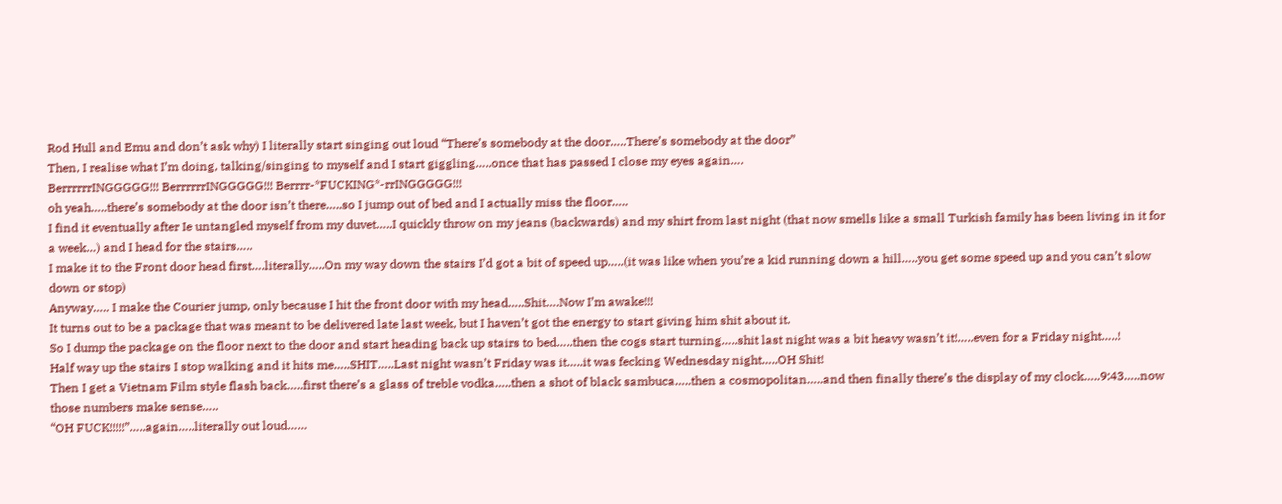Rod Hull and Emu and don’t ask why) I literally start singing out loud “There’s somebody at the door…..There’s somebody at the door”
Then, I realise what I’m doing, talking/singing to myself and I start giggling…..once that has passed I close my eyes again….
BerrrrrrINGGGGG!!! BerrrrrrINGGGGG!!! Berrrr-*FUCKING*-rrINGGGGG!!!
oh yeah…..there’s somebody at the door isn’t there…..so I jump out of bed and I actually miss the floor…..
I find it eventually after Ie untangled myself from my duvet…..I quickly throw on my jeans (backwards) and my shirt from last night (that now smells like a small Turkish family has been living in it for a week…) and I head for the stairs…..
I make it to the Front door head first….literally…..On my way down the stairs I’d got a bit of speed up…..(it was like when you’re a kid running down a hill…..you get some speed up and you can’t slow down or stop)
Anyway….. I make the Courier jump, only because I hit the front door with my head…..Shit….Now I’m awake!!!
It turns out to be a package that was meant to be delivered late last week, but I haven’t got the energy to start giving him shit about it.
So I dump the package on the floor next to the door and start heading back up stairs to bed…..then the cogs start turning…..shit last night was a bit heavy wasn’t it!…..even for a Friday night…..!
Half way up the stairs I stop walking and it hits me…..SHIT…..Last night wasn’t Friday was it…..it was fecking Wednesday night…..OH Shit!
Then I get a Vietnam Film style flash back…..first there’s a glass of treble vodka…..then a shot of black sambuca…..then a cosmopolitan…..and then finally there’s the display of my clock…..9:43…..now those numbers make sense…..
“OH FUCK!!!!!”…..again…..literally out loud……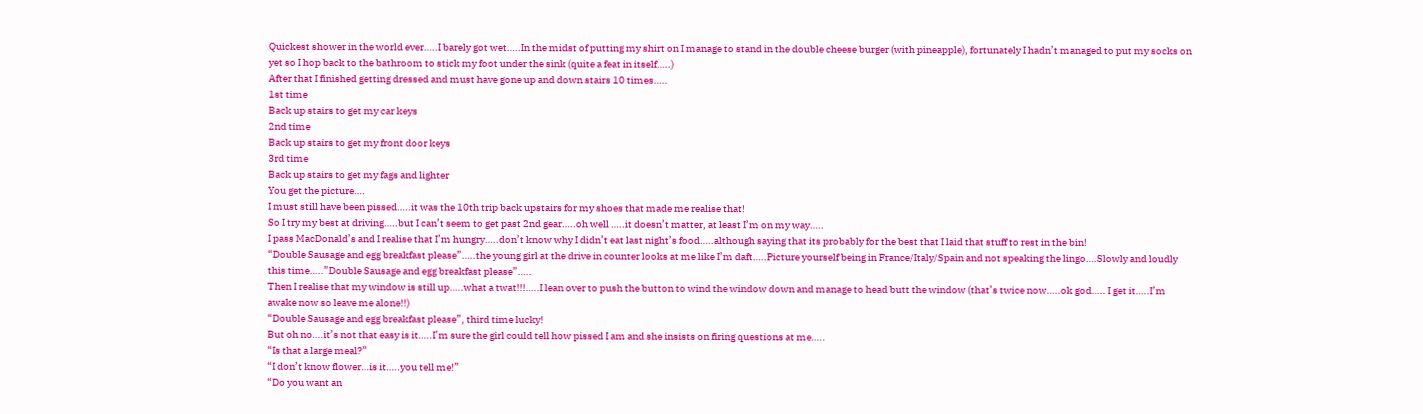Quickest shower in the world ever…..I barely got wet…..In the midst of putting my shirt on I manage to stand in the double cheese burger (with pineapple), fortunately I hadn’t managed to put my socks on yet so I hop back to the bathroom to stick my foot under the sink (quite a feat in itself…..)
After that I finished getting dressed and must have gone up and down stairs 10 times…..
1st time
Back up stairs to get my car keys
2nd time
Back up stairs to get my front door keys
3rd time
Back up stairs to get my fags and lighter
You get the picture….
I must still have been pissed…..it was the 10th trip back upstairs for my shoes that made me realise that!
So I try my best at driving…..but I can’t seem to get past 2nd gear…..oh well …..it doesn’t matter, at least I’m on my way…..
I pass MacDonald’s and I realise that I’m hungry…..don’t know why I didn’t eat last night’s food…..although saying that its probably for the best that I laid that stuff to rest in the bin!
“Double Sausage and egg breakfast please”…..the young girl at the drive in counter looks at me like I’m daft…..Picture yourself being in France/Italy/Spain and not speaking the lingo….Slowly and loudly this time…..”Double Sausage and egg breakfast please”…..
Then I realise that my window is still up…..what a twat!!!…..I lean over to push the button to wind the window down and manage to head butt the window (that’s twice now…..ok god….. I get it…..I’m awake now so leave me alone!!)
“Double Sausage and egg breakfast please”, third time lucky!
But oh no….it’s not that easy is it…..I’m sure the girl could tell how pissed I am and she insists on firing questions at me…..
“Is that a large meal?”
“I don’t know flower…is it…..you tell me!”
“Do you want an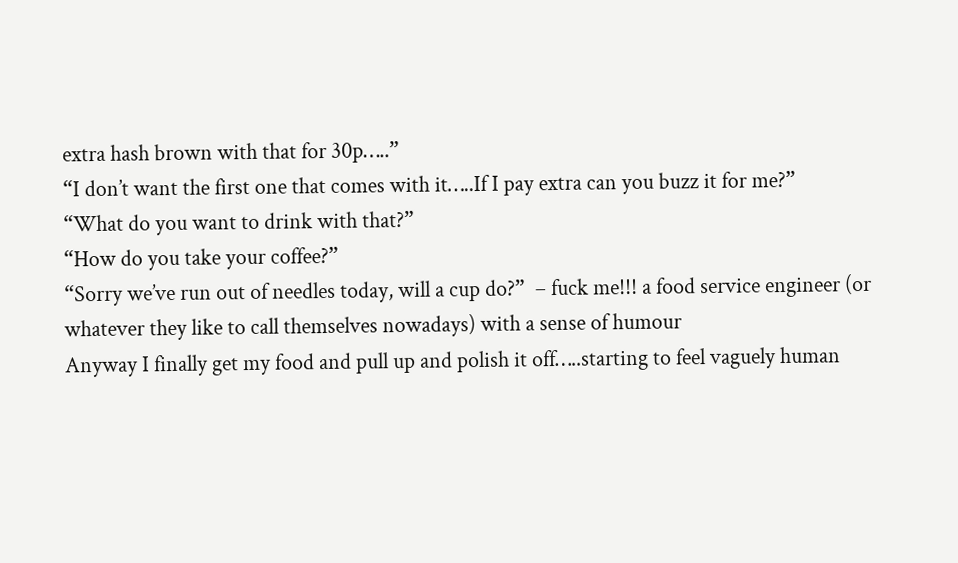extra hash brown with that for 30p…..”
“I don’t want the first one that comes with it…..If I pay extra can you buzz it for me?”
“What do you want to drink with that?”
“How do you take your coffee?”
“Sorry we’ve run out of needles today, will a cup do?”  – fuck me!!! a food service engineer (or whatever they like to call themselves nowadays) with a sense of humour
Anyway I finally get my food and pull up and polish it off…..starting to feel vaguely human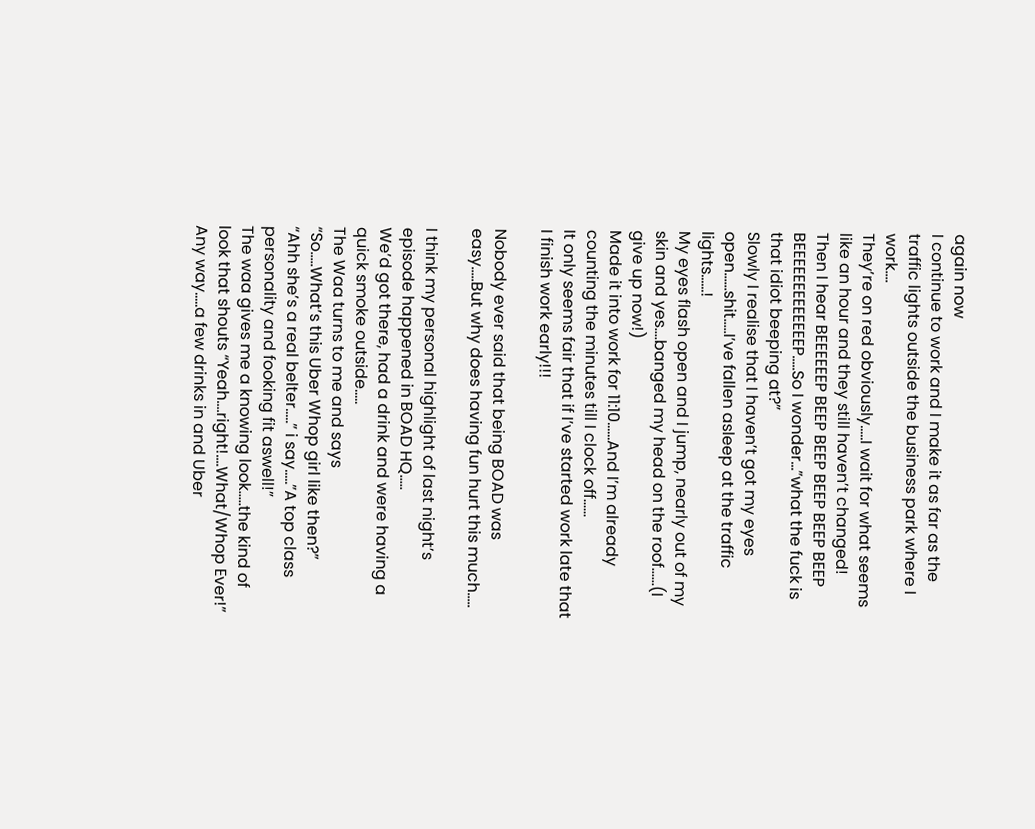again now
I continue to work and I make it as far as the traffic lights outside the business park where I work….
They’re on red obviously…..I wait for what seems like an hour and they still haven’t changed!
Then I hear BEEEEEEP BEEP BEEP BEEP BEEP BEEP BEEEEEEEEEEEEEP…..So I wonder…”what the fuck is that idiot beeping at?”
Slowly I realise that I haven’t got my eyes open……shit…..I’ve fallen asleep at the traffic lights……!
My eyes flash open and I jump, nearly out of my skin and yes….banged my head on the roof……(I give up now!)
Made it into work for 11:10……And I’m already counting the minutes till I clock off……
It only seems fair that if I’ve started work late that I finish work early!!!

Nobody ever said that being BOAD was easy…..But why does having fun hurt this much…..

I think my personal highlight of last night’s episode happened in BOAD HQ…..
We’d got there, had a drink and were having a quick smoke outside…..
The Waa turns to me and says
“So…..What’s this Uber Whop girl like then?”
“Ahh she’s a real belter…..” i say…..”A top class personality and fooking fit aswell!”
The waa gives me a knowing look…..the kind of look that shouts “Yeah….right!….What/Whop Ever!”
Any way…..a few drinks in and Uber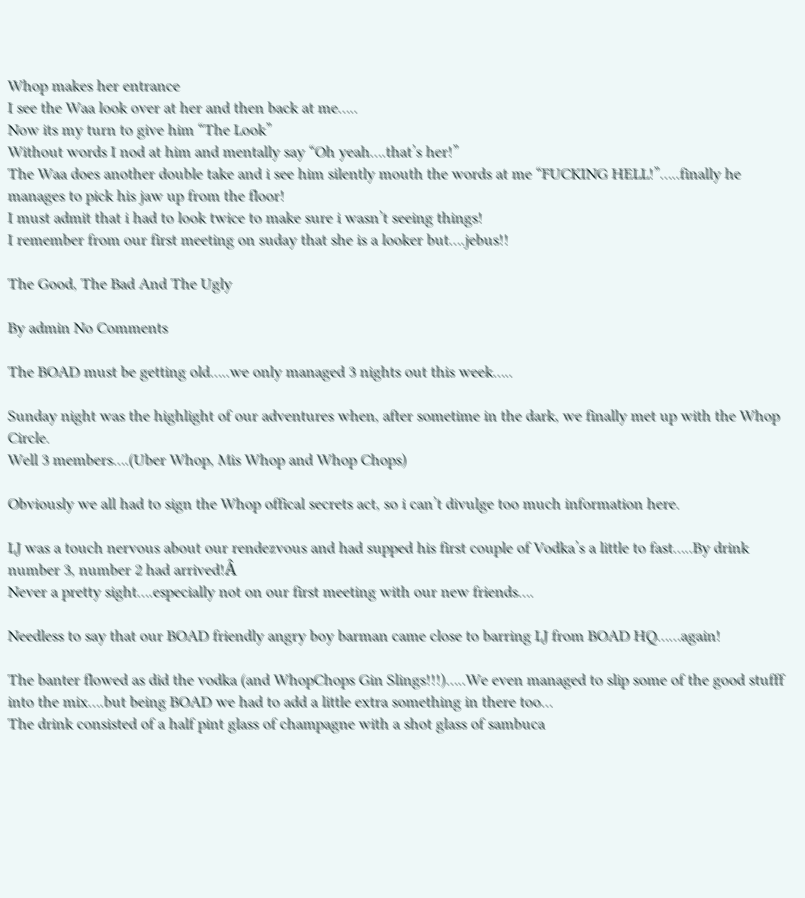Whop makes her entrance
I see the Waa look over at her and then back at me…..
Now its my turn to give him “The Look”
Without words I nod at him and mentally say “Oh yeah….that’s her!”
The Waa does another double take and i see him silently mouth the words at me “FUCKING HELL!”…..finally he manages to pick his jaw up from the floor!
I must admit that i had to look twice to make sure i wasn’t seeing things!
I remember from our first meeting on suday that she is a looker but….jebus!!

The Good, The Bad And The Ugly

By admin No Comments

The BOAD must be getting old…..we only managed 3 nights out this week…..

Sunday night was the highlight of our adventures when, after sometime in the dark, we finally met up with the Whop Circle.
Well 3 members….(Uber Whop, Mis Whop and Whop Chops)

Obviously we all had to sign the Whop offical secrets act, so i can’t divulge too much information here.

LJ was a touch nervous about our rendezvous and had supped his first couple of Vodka’s a little to fast…..By drink number 3, number 2 had arrived!Â
Never a pretty sight….especially not on our first meeting with our new friends….

Needless to say that our BOAD friendly angry boy barman came close to barring LJ from BOAD HQ……again!

The banter flowed as did the vodka (and WhopChops Gin Slings!!!)…..We even managed to slip some of the good stufff into the mix….but being BOAD we had to add a little extra something in there too…
The drink consisted of a half pint glass of champagne with a shot glass of sambuca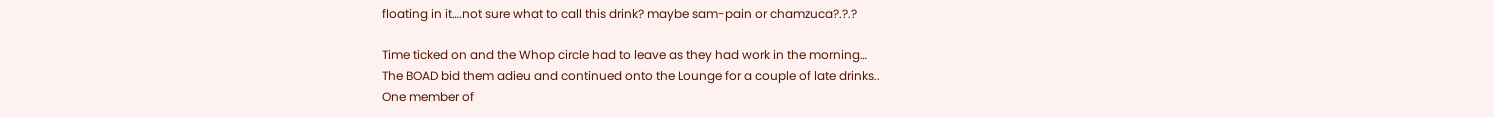floating in it….not sure what to call this drink? maybe sam-pain or chamzuca?.?.?

Time ticked on and the Whop circle had to leave as they had work in the morning…
The BOAD bid them adieu and continued onto the Lounge for a couple of late drinks..
One member of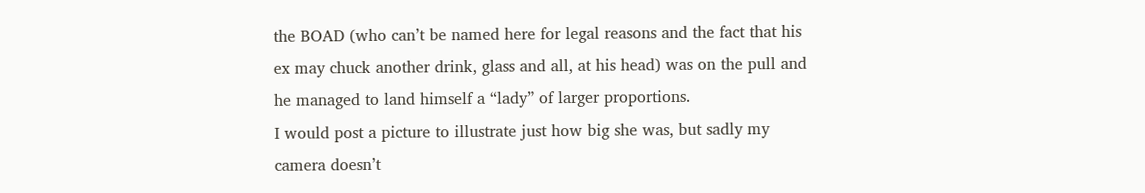the BOAD (who can’t be named here for legal reasons and the fact that his ex may chuck another drink, glass and all, at his head) was on the pull and he managed to land himself a “lady” of larger proportions.
I would post a picture to illustrate just how big she was, but sadly my camera doesn’t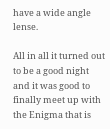have a wide angle lense.

All in all it turned out to be a good night and it was good to finally meet up with the Enigma that is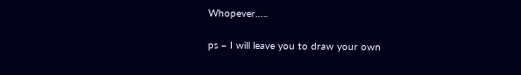Whopever…..

ps – I will leave you to draw your own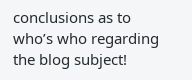conclusions as to who’s who regarding the blog subject!